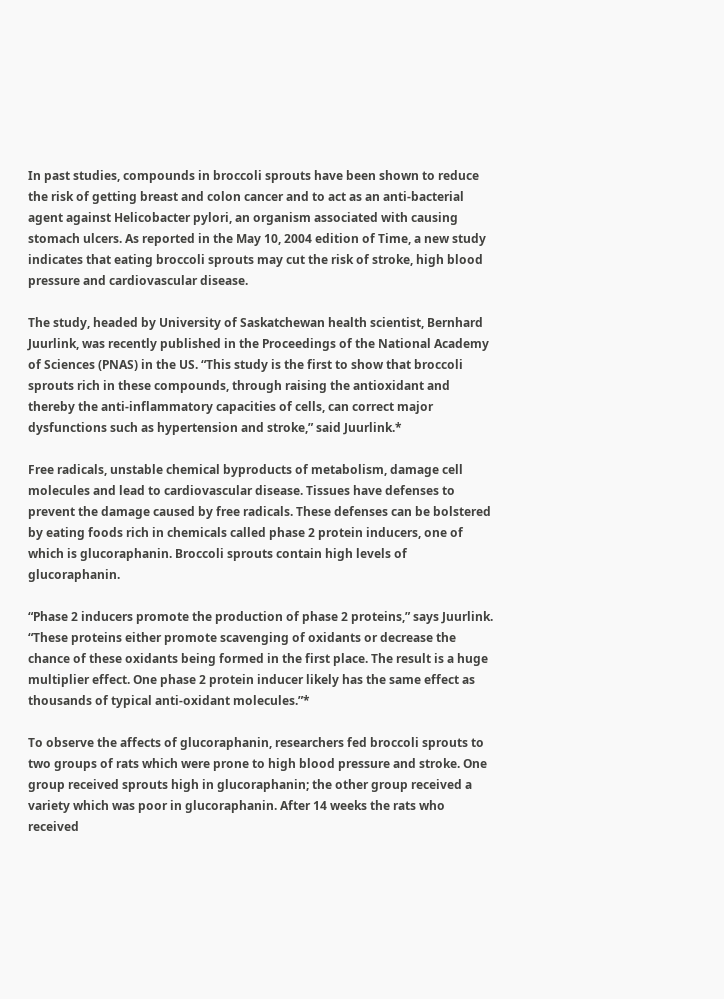In past studies, compounds in broccoli sprouts have been shown to reduce the risk of getting breast and colon cancer and to act as an anti-bacterial agent against Helicobacter pylori, an organism associated with causing stomach ulcers. As reported in the May 10, 2004 edition of Time, a new study indicates that eating broccoli sprouts may cut the risk of stroke, high blood pressure and cardiovascular disease.

The study, headed by University of Saskatchewan health scientist, Bernhard Juurlink, was recently published in the Proceedings of the National Academy of Sciences (PNAS) in the US. “This study is the first to show that broccoli sprouts rich in these compounds, through raising the antioxidant and thereby the anti-inflammatory capacities of cells, can correct major dysfunctions such as hypertension and stroke,” said Juurlink.*

Free radicals, unstable chemical byproducts of metabolism, damage cell molecules and lead to cardiovascular disease. Tissues have defenses to prevent the damage caused by free radicals. These defenses can be bolstered by eating foods rich in chemicals called phase 2 protein inducers, one of which is glucoraphanin. Broccoli sprouts contain high levels of glucoraphanin.

“Phase 2 inducers promote the production of phase 2 proteins,” says Juurlink. “These proteins either promote scavenging of oxidants or decrease the chance of these oxidants being formed in the first place. The result is a huge multiplier effect. One phase 2 protein inducer likely has the same effect as thousands of typical anti-oxidant molecules.”*

To observe the affects of glucoraphanin, researchers fed broccoli sprouts to two groups of rats which were prone to high blood pressure and stroke. One group received sprouts high in glucoraphanin; the other group received a variety which was poor in glucoraphanin. After 14 weeks the rats who received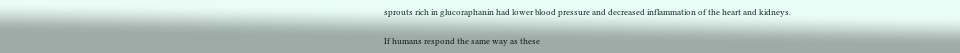sprouts rich in glucoraphanin had lower blood pressure and decreased inflammation of the heart and kidneys.

If humans respond the same way as these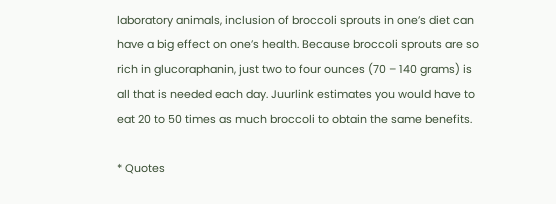laboratory animals, inclusion of broccoli sprouts in one’s diet can have a big effect on one’s health. Because broccoli sprouts are so rich in glucoraphanin, just two to four ounces (70 – 140 grams) is all that is needed each day. Juurlink estimates you would have to eat 20 to 50 times as much broccoli to obtain the same benefits.

* Quotes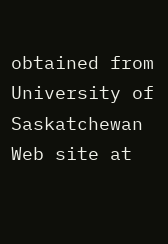obtained from University of Saskatchewan Web site at